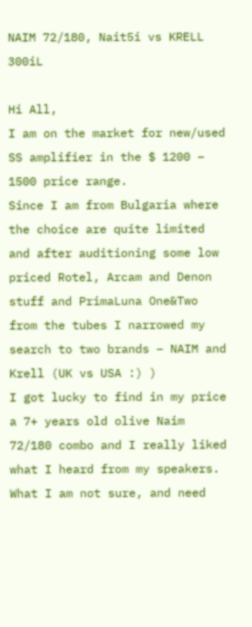NAIM 72/180, Nait5i vs KRELL 300iL

Hi All,
I am on the market for new/used SS amplifier in the $ 1200 – 1500 price range.
Since I am from Bulgaria where the choice are quite limited and after auditioning some low priced Rotel, Arcam and Denon stuff and PrimaLuna One&Two from the tubes I narrowed my search to two brands – NAIM and Krell (UK vs USA :) )
I got lucky to find in my price a 7+ years old olive Naim 72/180 combo and I really liked what I heard from my speakers.
What I am not sure, and need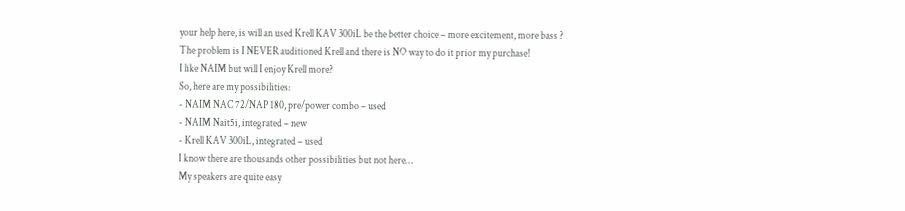your help here, is will an used Krell KAV 300iL be the better choice – more excitement, more bass ?
The problem is I NEVER auditioned Krell and there is NO way to do it prior my purchase!
I like NAIM but will I enjoy Krell more?
So, here are my possibilities:
- NAIM NAC 72/NAP 180, pre/power combo – used
- NAIM Nait5i, integrated – new
- Krell KAV 300iL, integrated – used
I know there are thousands other possibilities but not here…
My speakers are quite easy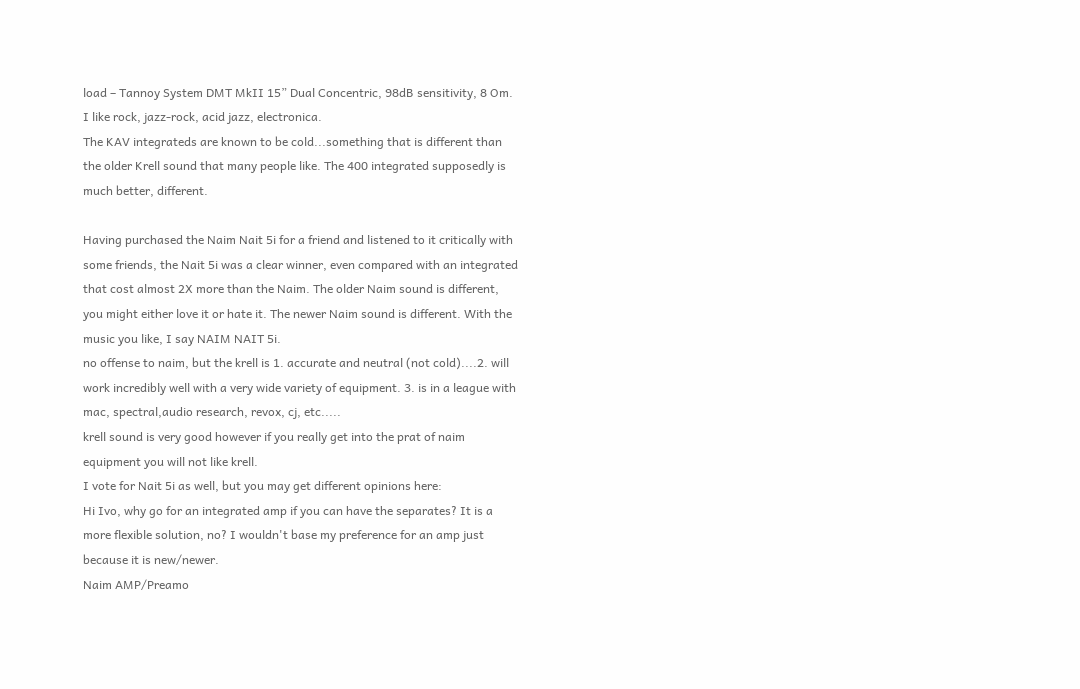load – Tannoy System DMT MkII 15” Dual Concentric, 98dB sensitivity, 8 Om.
I like rock, jazz-rock, acid jazz, electronica.
The KAV integrateds are known to be cold...something that is different than the older Krell sound that many people like. The 400 integrated supposedly is much better, different.

Having purchased the Naim Nait 5i for a friend and listened to it critically with some friends, the Nait 5i was a clear winner, even compared with an integrated that cost almost 2X more than the Naim. The older Naim sound is different, you might either love it or hate it. The newer Naim sound is different. With the music you like, I say NAIM NAIT 5i.
no offense to naim, but the krell is 1. accurate and neutral (not cold)....2. will work incredibly well with a very wide variety of equipment. 3. is in a league with mac, spectral,audio research, revox, cj, etc.....
krell sound is very good however if you really get into the prat of naim equipment you will not like krell.
I vote for Nait 5i as well, but you may get different opinions here:
Hi Ivo, why go for an integrated amp if you can have the separates? It is a more flexible solution, no? I wouldn't base my preference for an amp just because it is new/newer.
Naim AMP/Preamo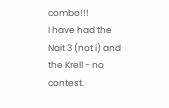combo!!!
I have had the Nait 3 (not i) and the Krell - no contest.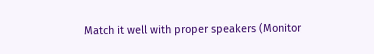Match it well with proper speakers (Monitor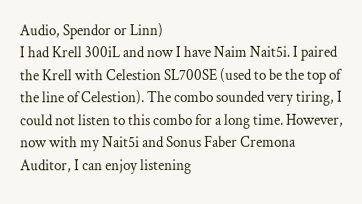Audio, Spendor or Linn)
I had Krell 300iL and now I have Naim Nait5i. I paired the Krell with Celestion SL700SE (used to be the top of the line of Celestion). The combo sounded very tiring, I could not listen to this combo for a long time. However, now with my Nait5i and Sonus Faber Cremona Auditor, I can enjoy listening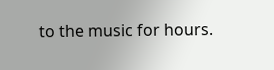to the music for hours.